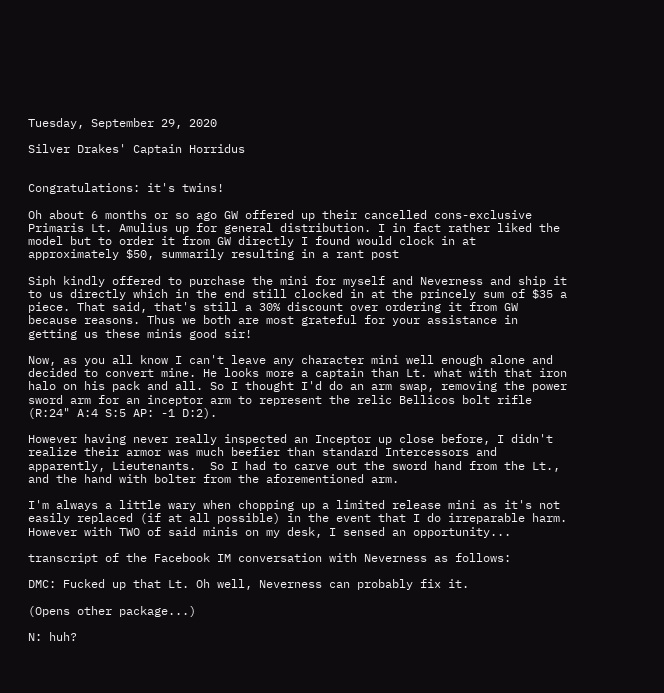Tuesday, September 29, 2020

Silver Drakes' Captain Horridus


Congratulations: it's twins!

Oh about 6 months or so ago GW offered up their cancelled cons-exclusive Primaris Lt. Amulius up for general distribution. I in fact rather liked the model but to order it from GW directly I found would clock in at approximately $50, summarily resulting in a rant post

Siph kindly offered to purchase the mini for myself and Neverness and ship it to us directly which in the end still clocked in at the princely sum of $35 a piece. That said, that's still a 30% discount over ordering it from GW because reasons. Thus we both are most grateful for your assistance in getting us these minis good sir!

Now, as you all know I can't leave any character mini well enough alone and decided to convert mine. He looks more a captain than Lt. what with that iron halo on his pack and all. So I thought I'd do an arm swap, removing the power sword arm for an inceptor arm to represent the relic Bellicos bolt rifle (R:24" A:4 S:5 AP: -1 D:2).

However having never really inspected an Inceptor up close before, I didn't realize their armor was much beefier than standard Intercessors and apparently, Lieutenants.  So I had to carve out the sword hand from the Lt., and the hand with bolter from the aforementioned arm.

I'm always a little wary when chopping up a limited release mini as it's not easily replaced (if at all possible) in the event that I do irreparable harm. However with TWO of said minis on my desk, I sensed an opportunity...

transcript of the Facebook IM conversation with Neverness as follows:

DMC: Fucked up that Lt. Oh well, Neverness can probably fix it.

(Opens other package...)

N: huh?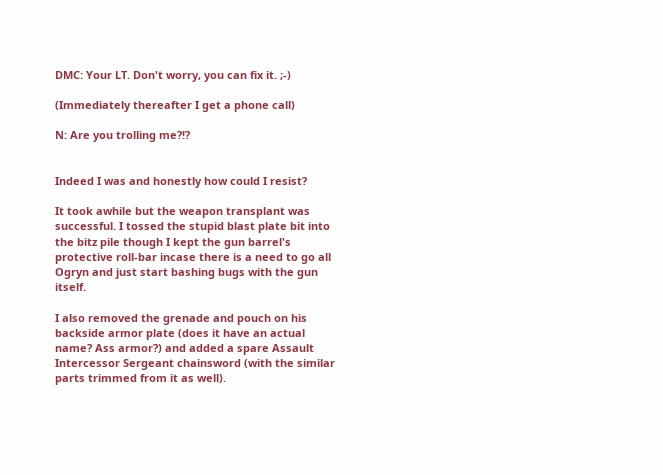DMC: Your LT. Don't worry, you can fix it. ;-)

(Immediately thereafter I get a phone call)

N: Are you trolling me?!?


Indeed I was and honestly how could I resist?

It took awhile but the weapon transplant was successful. I tossed the stupid blast plate bit into the bitz pile though I kept the gun barrel's protective roll-bar incase there is a need to go all Ogryn and just start bashing bugs with the gun itself.

I also removed the grenade and pouch on his backside armor plate (does it have an actual name? Ass armor?) and added a spare Assault Intercessor Sergeant chainsword (with the similar parts trimmed from it as well).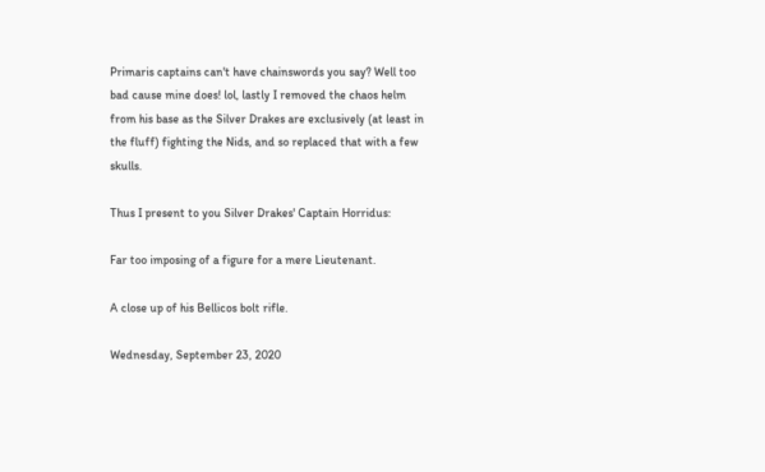Primaris captains can't have chainswords you say? Well too bad cause mine does! lol, lastly I removed the chaos helm from his base as the Silver Drakes are exclusively (at least in the fluff) fighting the Nids, and so replaced that with a few skulls.

Thus I present to you Silver Drakes' Captain Horridus:

Far too imposing of a figure for a mere Lieutenant.

A close up of his Bellicos bolt rifle.

Wednesday, September 23, 2020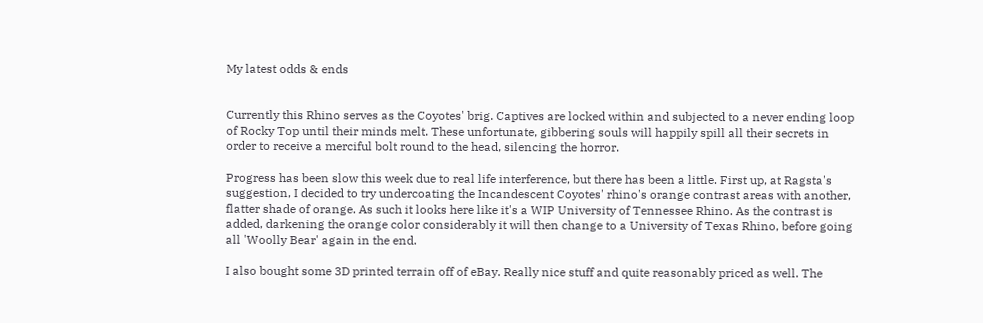My latest odds & ends


Currently this Rhino serves as the Coyotes' brig. Captives are locked within and subjected to a never ending loop of Rocky Top until their minds melt. These unfortunate, gibbering souls will happily spill all their secrets in order to receive a merciful bolt round to the head, silencing the horror.

Progress has been slow this week due to real life interference, but there has been a little. First up, at Ragsta's suggestion, I decided to try undercoating the Incandescent Coyotes' rhino's orange contrast areas with another, flatter shade of orange. As such it looks here like it's a WIP University of Tennessee Rhino. As the contrast is added, darkening the orange color considerably it will then change to a University of Texas Rhino, before going all 'Woolly Bear' again in the end.

I also bought some 3D printed terrain off of eBay. Really nice stuff and quite reasonably priced as well. The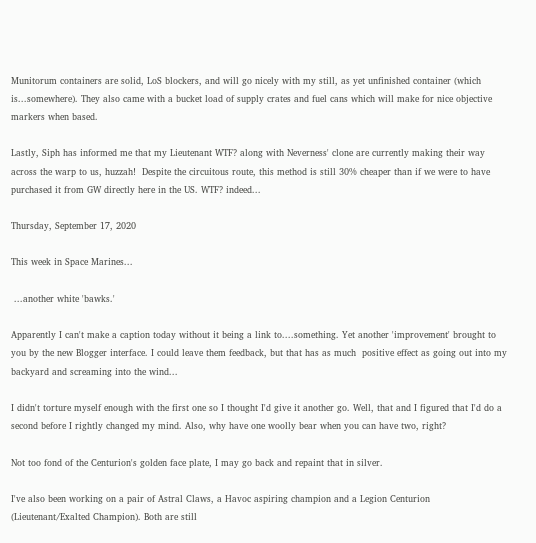Munitorum containers are solid, LoS blockers, and will go nicely with my still, as yet unfinished container (which is...somewhere). They also came with a bucket load of supply crates and fuel cans which will make for nice objective markers when based.

Lastly, Siph has informed me that my Lieutenant WTF? along with Neverness' clone are currently making their way across the warp to us, huzzah!  Despite the circuitous route, this method is still 30% cheaper than if we were to have purchased it from GW directly here in the US. WTF? indeed...

Thursday, September 17, 2020

This week in Space Marines...

 ...another white 'bawks.'

Apparently I can't make a caption today without it being a link to....something. Yet another 'improvement' brought to you by the new Blogger interface. I could leave them feedback, but that has as much  positive effect as going out into my backyard and screaming into the wind...

I didn't torture myself enough with the first one so I thought I'd give it another go. Well, that and I figured that I'd do a second before I rightly changed my mind. Also, why have one woolly bear when you can have two, right?

Not too fond of the Centurion's golden face plate, I may go back and repaint that in silver.

I've also been working on a pair of Astral Claws, a Havoc aspiring champion and a Legion Centurion (Lieutenant/Exalted Champion). Both are still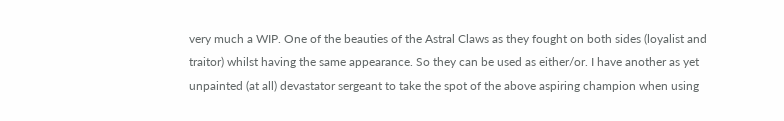very much a WIP. One of the beauties of the Astral Claws as they fought on both sides (loyalist and traitor) whilst having the same appearance. So they can be used as either/or. I have another as yet unpainted (at all) devastator sergeant to take the spot of the above aspiring champion when using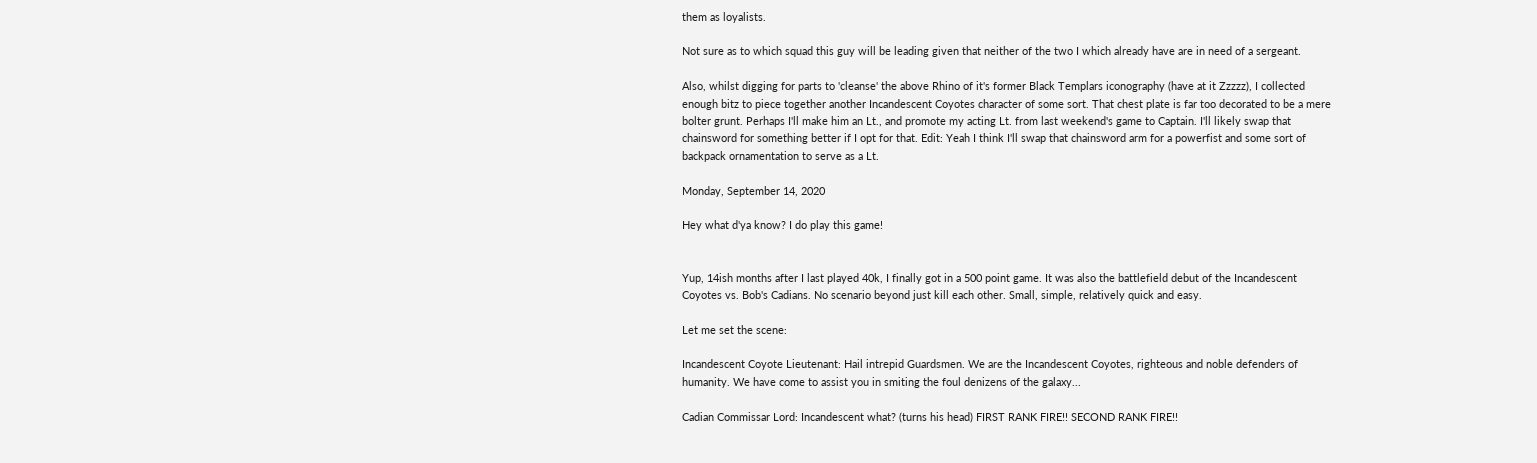them as loyalists.

Not sure as to which squad this guy will be leading given that neither of the two I which already have are in need of a sergeant.

Also, whilst digging for parts to 'cleanse' the above Rhino of it's former Black Templars iconography (have at it Zzzzz), I collected enough bitz to piece together another Incandescent Coyotes character of some sort. That chest plate is far too decorated to be a mere bolter grunt. Perhaps I'll make him an Lt., and promote my acting Lt. from last weekend's game to Captain. I'll likely swap that chainsword for something better if I opt for that. Edit: Yeah I think I'll swap that chainsword arm for a powerfist and some sort of backpack ornamentation to serve as a Lt.

Monday, September 14, 2020

Hey what d'ya know? I do play this game!


Yup, 14ish months after I last played 40k, I finally got in a 500 point game. It was also the battlefield debut of the Incandescent Coyotes vs. Bob's Cadians. No scenario beyond just kill each other. Small, simple, relatively quick and easy.

Let me set the scene:

Incandescent Coyote Lieutenant: Hail intrepid Guardsmen. We are the Incandescent Coyotes, righteous and noble defenders of humanity. We have come to assist you in smiting the foul denizens of the galaxy...

Cadian Commissar Lord: Incandescent what? (turns his head) FIRST RANK FIRE!! SECOND RANK FIRE!!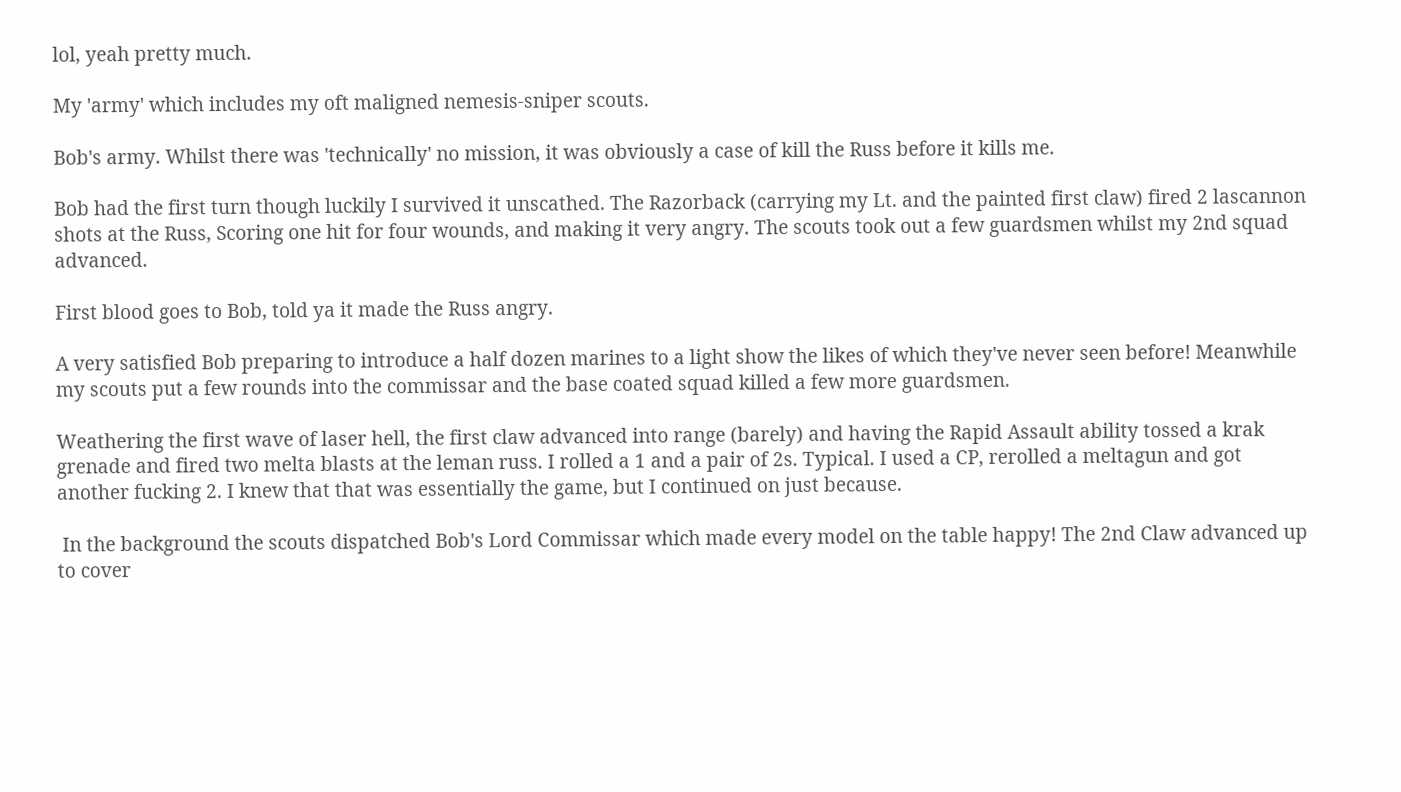lol, yeah pretty much.

My 'army' which includes my oft maligned nemesis-sniper scouts.

Bob's army. Whilst there was 'technically' no mission, it was obviously a case of kill the Russ before it kills me.

Bob had the first turn though luckily I survived it unscathed. The Razorback (carrying my Lt. and the painted first claw) fired 2 lascannon shots at the Russ, Scoring one hit for four wounds, and making it very angry. The scouts took out a few guardsmen whilst my 2nd squad advanced.

First blood goes to Bob, told ya it made the Russ angry.

A very satisfied Bob preparing to introduce a half dozen marines to a light show the likes of which they've never seen before! Meanwhile my scouts put a few rounds into the commissar and the base coated squad killed a few more guardsmen.

Weathering the first wave of laser hell, the first claw advanced into range (barely) and having the Rapid Assault ability tossed a krak grenade and fired two melta blasts at the leman russ. I rolled a 1 and a pair of 2s. Typical. I used a CP, rerolled a meltagun and got another fucking 2. I knew that that was essentially the game, but I continued on just because.

 In the background the scouts dispatched Bob's Lord Commissar which made every model on the table happy! The 2nd Claw advanced up to cover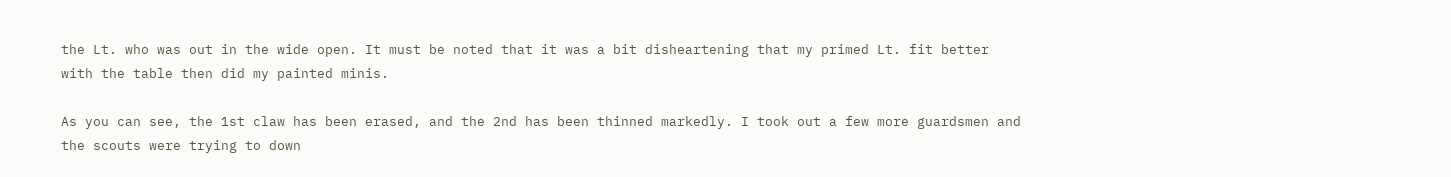the Lt. who was out in the wide open. It must be noted that it was a bit disheartening that my primed Lt. fit better with the table then did my painted minis.

As you can see, the 1st claw has been erased, and the 2nd has been thinned markedly. I took out a few more guardsmen and the scouts were trying to down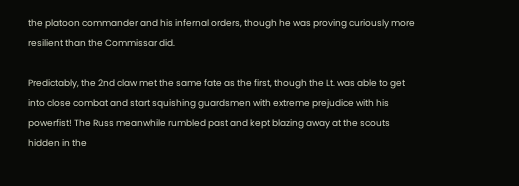the platoon commander and his infernal orders, though he was proving curiously more resilient than the Commissar did.

Predictably, the 2nd claw met the same fate as the first, though the Lt. was able to get into close combat and start squishing guardsmen with extreme prejudice with his powerfist! The Russ meanwhile rumbled past and kept blazing away at the scouts hidden in the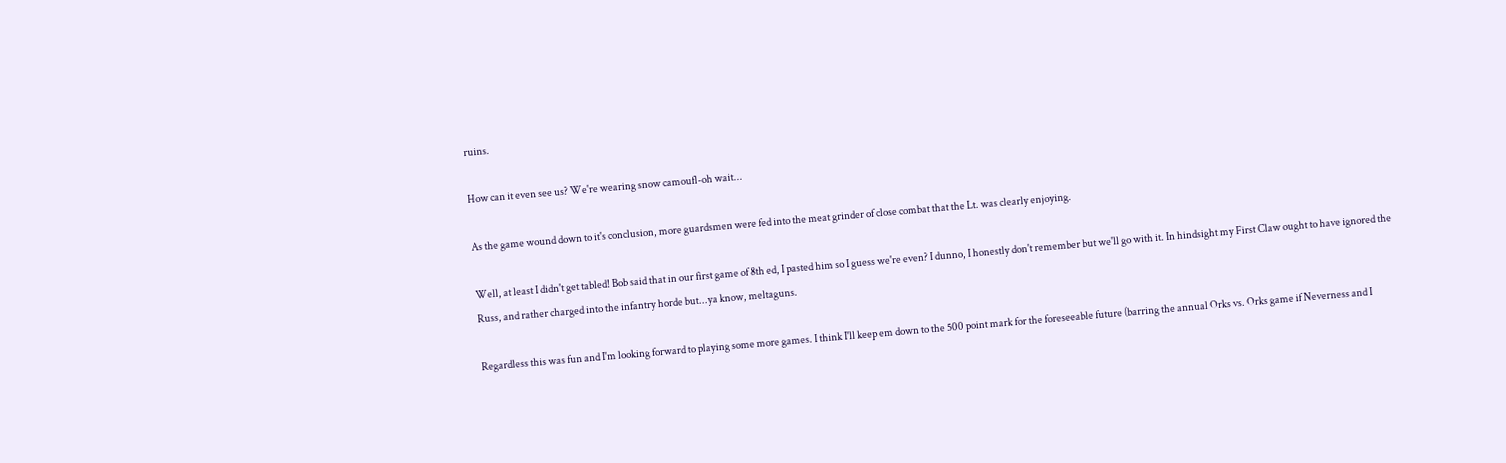ruins.

How can it even see us? We're wearing snow camoufl-oh wait...

As the game wound down to it's conclusion, more guardsmen were fed into the meat grinder of close combat that the Lt. was clearly enjoying.

Well, at least I didn't get tabled! Bob said that in our first game of 8th ed, I pasted him so I guess we're even? I dunno, I honestly don't remember but we'll go with it. In hindsight my First Claw ought to have ignored the Russ, and rather charged into the infantry horde but...ya know, meltaguns.

Regardless this was fun and I'm looking forward to playing some more games. I think I'll keep em down to the 500 point mark for the foreseeable future (barring the annual Orks vs. Orks game if Neverness and I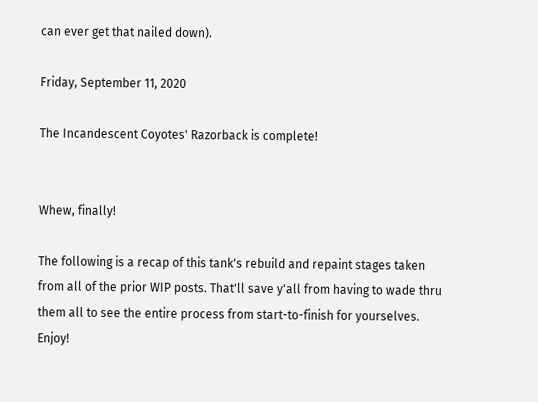can ever get that nailed down).

Friday, September 11, 2020

The Incandescent Coyotes' Razorback is complete!


Whew, finally!

The following is a recap of this tank's rebuild and repaint stages taken from all of the prior WIP posts. That'll save y'all from having to wade thru them all to see the entire process from start-to-finish for yourselves. Enjoy!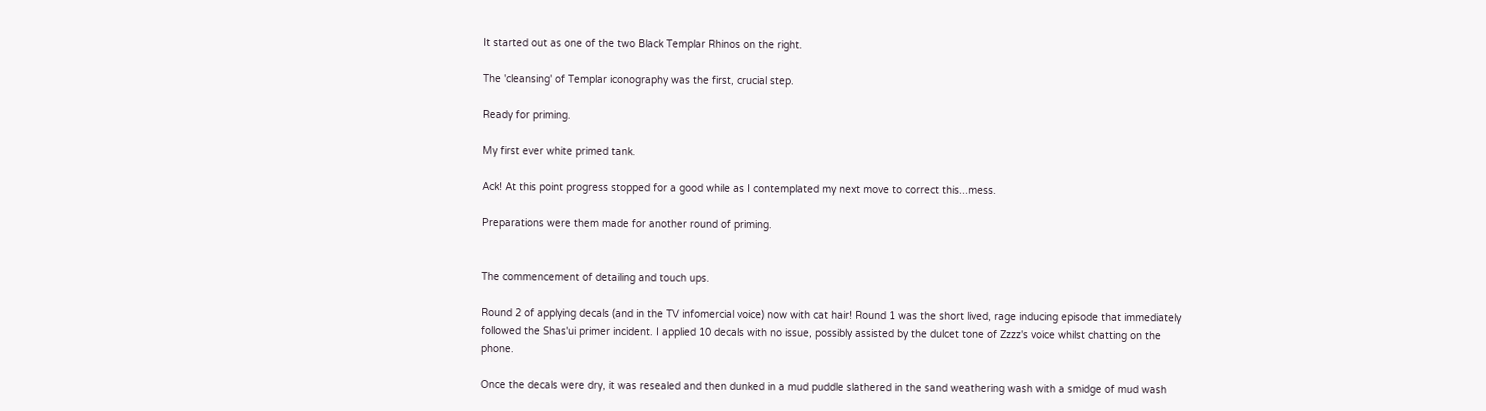It started out as one of the two Black Templar Rhinos on the right.

The 'cleansing' of Templar iconography was the first, crucial step.

Ready for priming.

My first ever white primed tank.

Ack! At this point progress stopped for a good while as I contemplated my next move to correct this...mess.

Preparations were them made for another round of priming.


The commencement of detailing and touch ups.

Round 2 of applying decals (and in the TV infomercial voice) now with cat hair! Round 1 was the short lived, rage inducing episode that immediately followed the Shas'ui primer incident. I applied 10 decals with no issue, possibly assisted by the dulcet tone of Zzzz's voice whilst chatting on the phone.

Once the decals were dry, it was resealed and then dunked in a mud puddle slathered in the sand weathering wash with a smidge of mud wash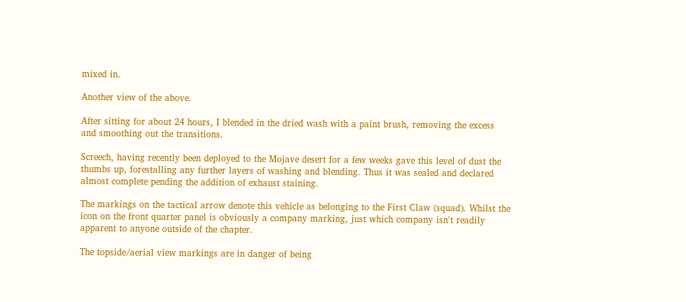mixed in.

Another view of the above.

After sitting for about 24 hours, I blended in the dried wash with a paint brush, removing the excess and smoothing out the transitions.

Screech, having recently been deployed to the Mojave desert for a few weeks gave this level of dust the thumbs up, forestalling any further layers of washing and blending. Thus it was sealed and declared almost complete pending the addition of exhaust staining.

The markings on the tactical arrow denote this vehicle as belonging to the First Claw (squad). Whilst the icon on the front quarter panel is obviously a company marking, just which company isn't readily apparent to anyone outside of the chapter.

The topside/aerial view markings are in danger of being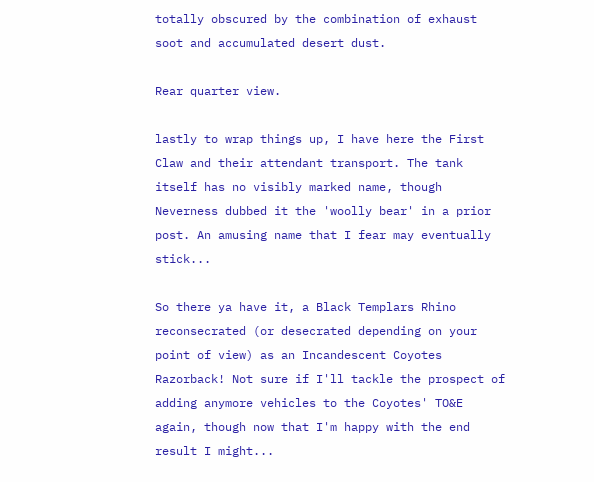totally obscured by the combination of exhaust soot and accumulated desert dust.

Rear quarter view.

lastly to wrap things up, I have here the First Claw and their attendant transport. The tank itself has no visibly marked name, though Neverness dubbed it the 'woolly bear' in a prior post. An amusing name that I fear may eventually stick...

So there ya have it, a Black Templars Rhino reconsecrated (or desecrated depending on your point of view) as an Incandescent Coyotes Razorback! Not sure if I'll tackle the prospect of adding anymore vehicles to the Coyotes' TO&E again, though now that I'm happy with the end result I might...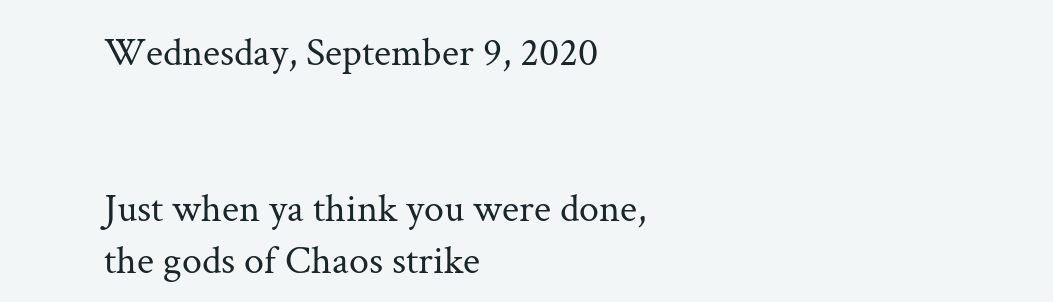Wednesday, September 9, 2020


Just when ya think you were done, the gods of Chaos strike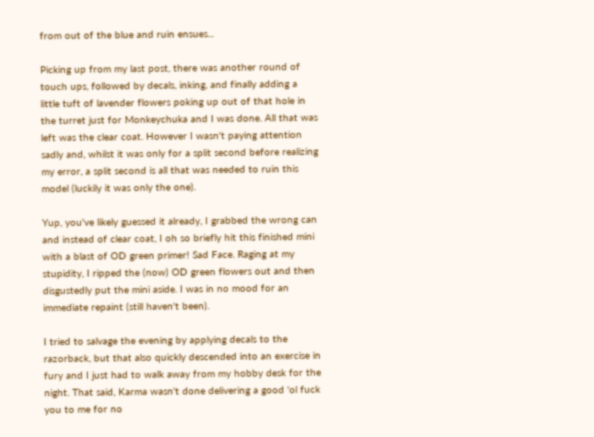from out of the blue and ruin ensues...

Picking up from my last post, there was another round of touch ups, followed by decals, inking, and finally adding a little tuft of lavender flowers poking up out of that hole in the turret just for Monkeychuka and I was done. All that was left was the clear coat. However I wasn't paying attention sadly and, whilst it was only for a split second before realizing my error, a split second is all that was needed to ruin this model (luckily it was only the one).

Yup, you've likely guessed it already, I grabbed the wrong can and instead of clear coat, I oh so briefly hit this finished mini with a blast of OD green primer! Sad Face. Raging at my stupidity, I ripped the (now) OD green flowers out and then disgustedly put the mini aside. I was in no mood for an immediate repaint (still haven't been).

I tried to salvage the evening by applying decals to the razorback, but that also quickly descended into an exercise in fury and I just had to walk away from my hobby desk for the night. That said, Karma wasn't done delivering a good 'ol fuck you to me for no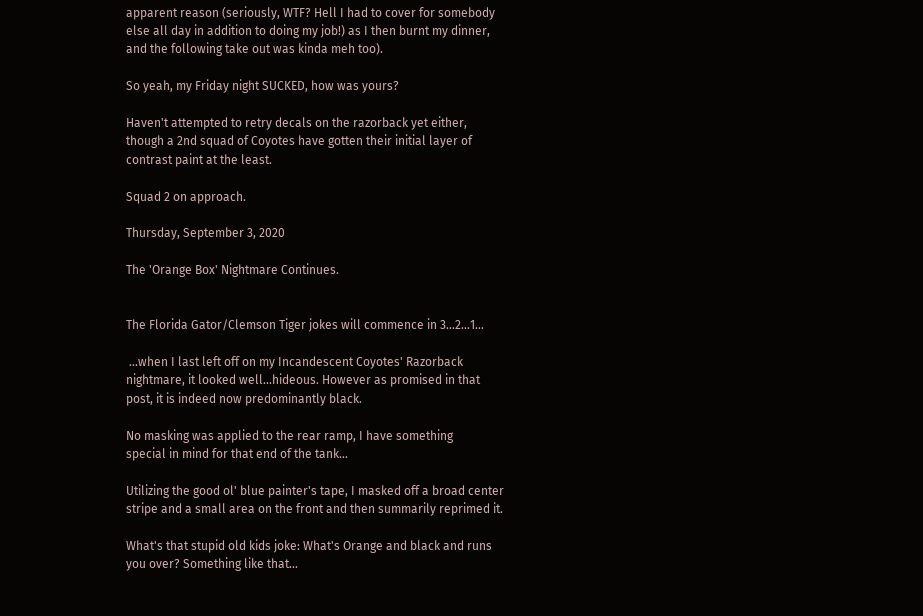apparent reason (seriously, WTF? Hell I had to cover for somebody else all day in addition to doing my job!) as I then burnt my dinner, and the following take out was kinda meh too).

So yeah, my Friday night SUCKED, how was yours?

Haven't attempted to retry decals on the razorback yet either, though a 2nd squad of Coyotes have gotten their initial layer of contrast paint at the least.

Squad 2 on approach.

Thursday, September 3, 2020

The 'Orange Box' Nightmare Continues.


The Florida Gator/Clemson Tiger jokes will commence in 3...2...1...

 ...when I last left off on my Incandescent Coyotes' Razorback nightmare, it looked well...hideous. However as promised in that post, it is indeed now predominantly black.

No masking was applied to the rear ramp, I have something
special in mind for that end of the tank...

Utilizing the good ol' blue painter's tape, I masked off a broad center stripe and a small area on the front and then summarily reprimed it.

What's that stupid old kids joke: What's Orange and black and runs you over? Something like that...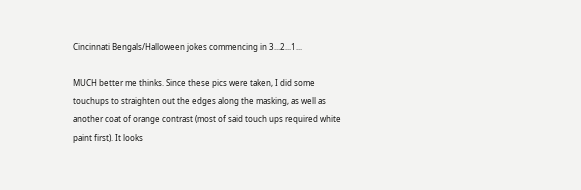Cincinnati Bengals/Halloween jokes commencing in 3...2...1...

MUCH better me thinks. Since these pics were taken, I did some touchups to straighten out the edges along the masking, as well as another coat of orange contrast (most of said touch ups required white paint first). It looks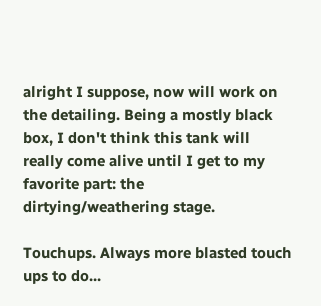alright I suppose, now will work on the detailing. Being a mostly black box, I don't think this tank will really come alive until I get to my favorite part: the dirtying/weathering stage.

Touchups. Always more blasted touch ups to do...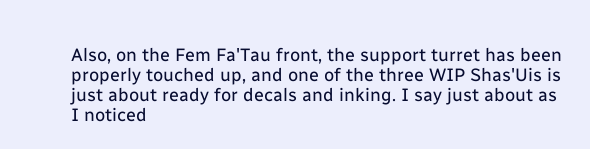Also, on the Fem Fa'Tau front, the support turret has been properly touched up, and one of the three WIP Shas'Uis is just about ready for decals and inking. I say just about as I noticed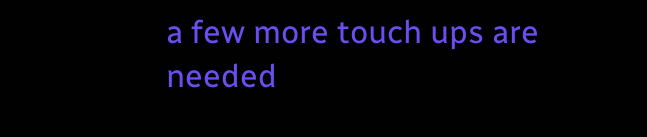a few more touch ups are needed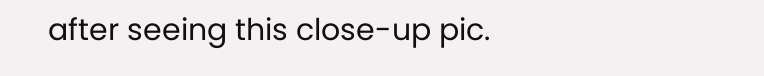after seeing this close-up pic.